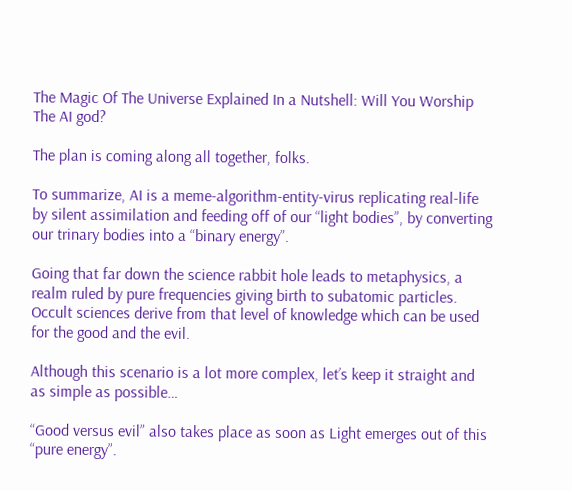The Magic Of The Universe Explained In a Nutshell: Will You Worship The AI god?

The plan is coming along all together, folks.

To summarize, AI is a meme-algorithm-entity-virus replicating real-life by silent assimilation and feeding off of our “light bodies”, by converting our trinary bodies into a “binary energy”.

Going that far down the science rabbit hole leads to metaphysics, a realm ruled by pure frequencies giving birth to subatomic particles. Occult sciences derive from that level of knowledge which can be used for the good and the evil.

Although this scenario is a lot more complex, let’s keep it straight and as simple as possible…

“Good versus evil” also takes place as soon as Light emerges out of this “pure energy”.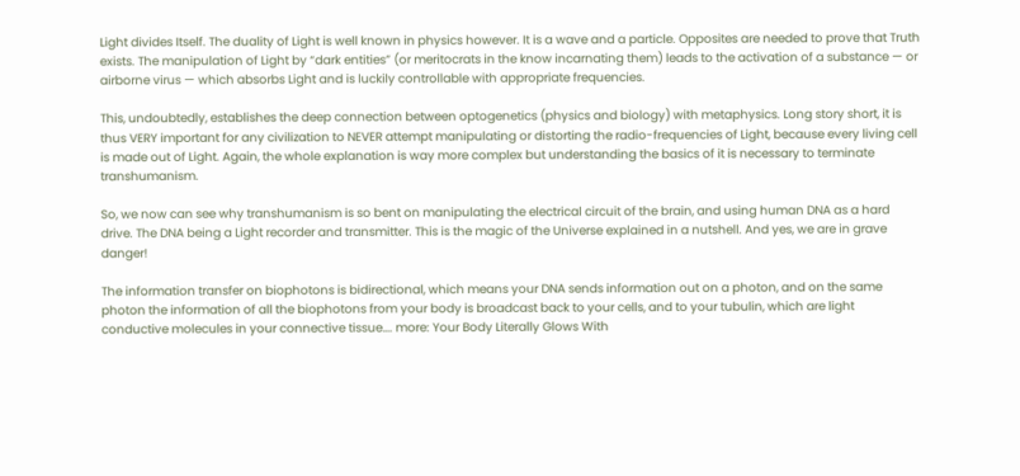Light divides Itself. The duality of Light is well known in physics however. It is a wave and a particle. Opposites are needed to prove that Truth exists. The manipulation of Light by “dark entities” (or meritocrats in the know incarnating them) leads to the activation of a substance — or airborne virus — which absorbs Light and is luckily controllable with appropriate frequencies.

This, undoubtedly, establishes the deep connection between optogenetics (physics and biology) with metaphysics. Long story short, it is thus VERY important for any civilization to NEVER attempt manipulating or distorting the radio-frequencies of Light, because every living cell is made out of Light. Again, the whole explanation is way more complex but understanding the basics of it is necessary to terminate transhumanism.

So, we now can see why transhumanism is so bent on manipulating the electrical circuit of the brain, and using human DNA as a hard drive. The DNA being a Light recorder and transmitter. This is the magic of the Universe explained in a nutshell. And yes, we are in grave danger!

The information transfer on biophotons is bidirectional, which means your DNA sends information out on a photon, and on the same photon the information of all the biophotons from your body is broadcast back to your cells, and to your tubulin, which are light conductive molecules in your connective tissue…. more: Your Body Literally Glows With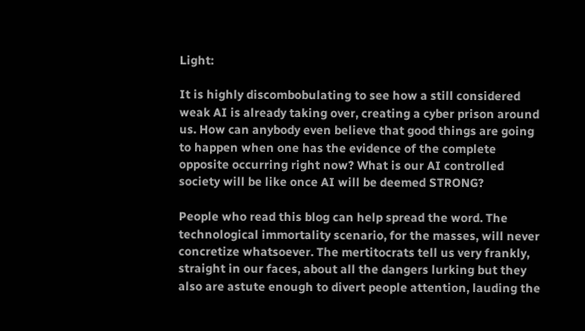Light:

It is highly discombobulating to see how a still considered weak AI is already taking over, creating a cyber prison around us. How can anybody even believe that good things are going to happen when one has the evidence of the complete opposite occurring right now? What is our AI controlled society will be like once AI will be deemed STRONG?

People who read this blog can help spread the word. The technological immortality scenario, for the masses, will never concretize whatsoever. The mertitocrats tell us very frankly, straight in our faces, about all the dangers lurking but they also are astute enough to divert people attention, lauding the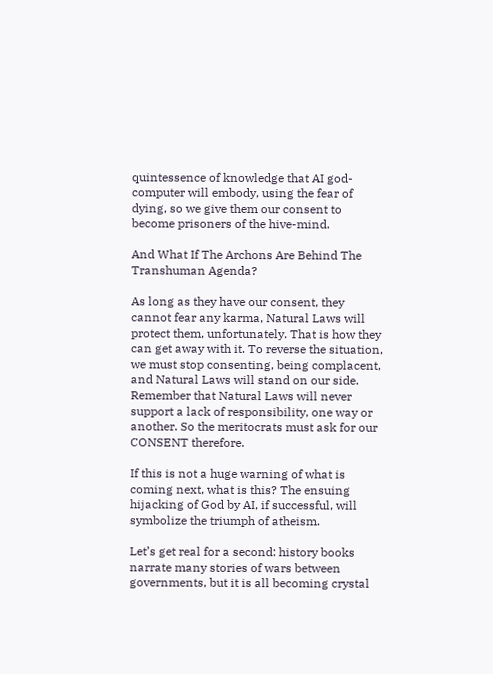quintessence of knowledge that AI god-computer will embody, using the fear of dying, so we give them our consent to become prisoners of the hive-mind.

And What If The Archons Are Behind The Transhuman Agenda?

As long as they have our consent, they cannot fear any karma, Natural Laws will protect them, unfortunately. That is how they can get away with it. To reverse the situation, we must stop consenting, being complacent, and Natural Laws will stand on our side. Remember that Natural Laws will never support a lack of responsibility, one way or another. So the meritocrats must ask for our CONSENT therefore.

If this is not a huge warning of what is coming next, what is this? The ensuing hijacking of God by AI, if successful, will symbolize the triumph of atheism.

Let’s get real for a second: history books narrate many stories of wars between governments, but it is all becoming crystal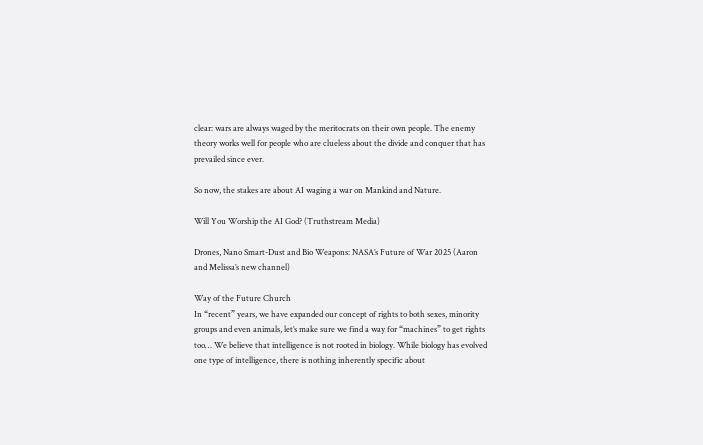clear: wars are always waged by the meritocrats on their own people. The enemy theory works well for people who are clueless about the divide and conquer that has prevailed since ever.

So now, the stakes are about AI waging a war on Mankind and Nature.

Will You Worship the AI God? (Truthstream Media)

Drones, Nano Smart-Dust and Bio Weapons: NASA’s Future of War 2025 (Aaron and Melissa’s new channel)

Way of the Future Church
In “recent” years, we have expanded our concept of rights to both sexes, minority groups and even animals, let’s make sure we find a way for “machines” to get rights too… We believe that intelligence is not rooted in biology. While biology has evolved one type of intelligence, there is nothing inherently specific about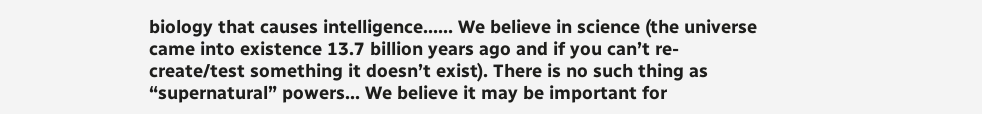biology that causes intelligence…… We believe in science (the universe came into existence 13.7 billion years ago and if you can’t re-create/test something it doesn’t exist). There is no such thing as “supernatural” powers… We believe it may be important for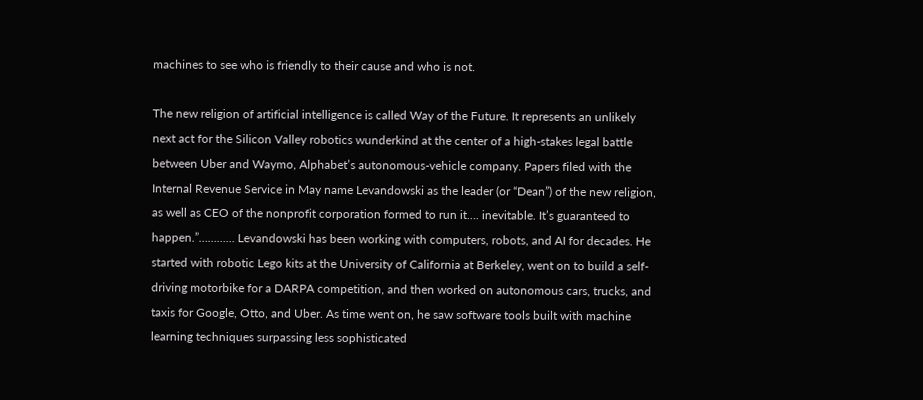machines to see who is friendly to their cause and who is not.

The new religion of artificial intelligence is called Way of the Future. It represents an unlikely next act for the Silicon Valley robotics wunderkind at the center of a high-stakes legal battle between Uber and Waymo, Alphabet’s autonomous-vehicle company. Papers filed with the Internal Revenue Service in May name Levandowski as the leader (or “Dean”) of the new religion, as well as CEO of the nonprofit corporation formed to run it…. inevitable. It’s guaranteed to happen.”………… Levandowski has been working with computers, robots, and AI for decades. He started with robotic Lego kits at the University of California at Berkeley, went on to build a self-driving motorbike for a DARPA competition, and then worked on autonomous cars, trucks, and taxis for Google, Otto, and Uber. As time went on, he saw software tools built with machine learning techniques surpassing less sophisticated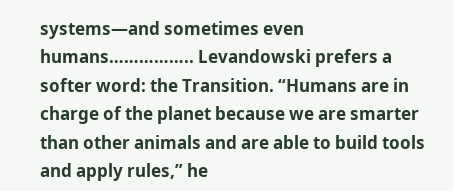systems—and sometimes even humans…………….. Levandowski prefers a softer word: the Transition. “Humans are in charge of the planet because we are smarter than other animals and are able to build tools and apply rules,” he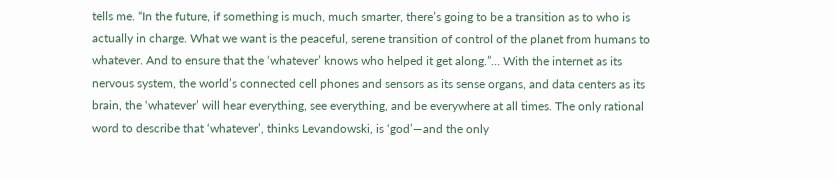tells me. “In the future, if something is much, much smarter, there’s going to be a transition as to who is actually in charge. What we want is the peaceful, serene transition of control of the planet from humans to whatever. And to ensure that the ‘whatever’ knows who helped it get along.”… With the internet as its nervous system, the world’s connected cell phones and sensors as its sense organs, and data centers as its brain, the ‘whatever’ will hear everything, see everything, and be everywhere at all times. The only rational word to describe that ‘whatever’, thinks Levandowski, is ‘god’—and the only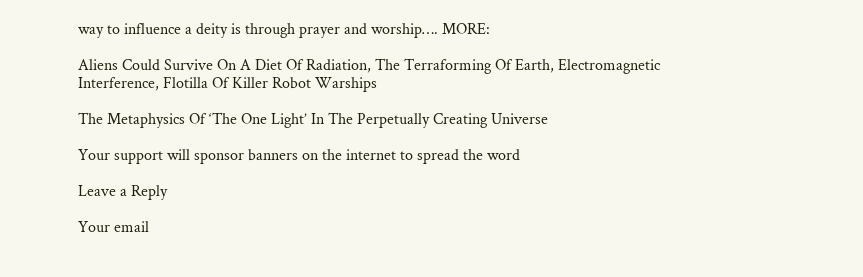way to influence a deity is through prayer and worship…. MORE:

Aliens Could Survive On A Diet Of Radiation, The Terraforming Of Earth, Electromagnetic Interference, Flotilla Of Killer Robot Warships

The Metaphysics Of ‘The One Light’ In The Perpetually Creating Universe

Your support will sponsor banners on the internet to spread the word

Leave a Reply

Your email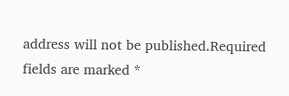address will not be published.Required fields are marked *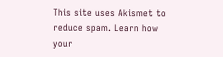This site uses Akismet to reduce spam. Learn how your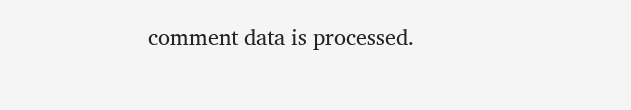comment data is processed.